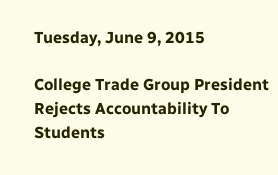Tuesday, June 9, 2015

College Trade Group President Rejects Accountability To Students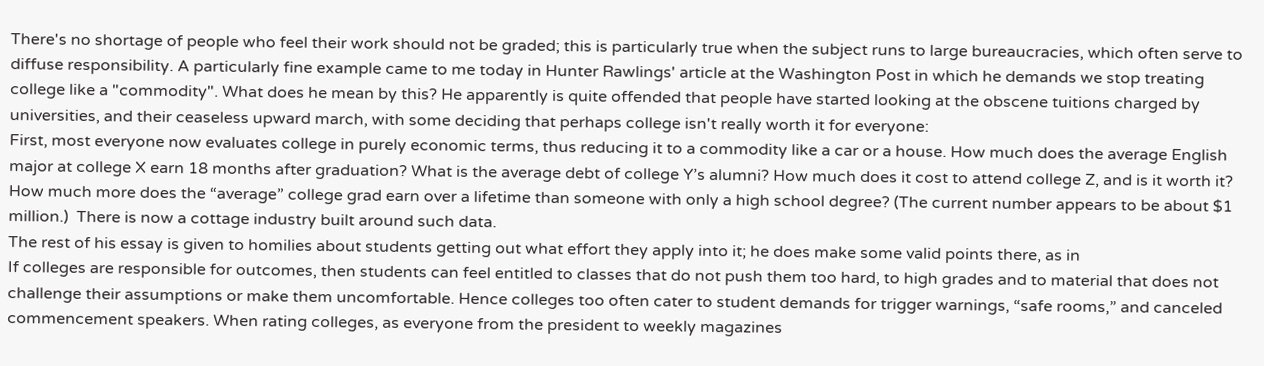There's no shortage of people who feel their work should not be graded; this is particularly true when the subject runs to large bureaucracies, which often serve to diffuse responsibility. A particularly fine example came to me today in Hunter Rawlings' article at the Washington Post in which he demands we stop treating college like a "commodity". What does he mean by this? He apparently is quite offended that people have started looking at the obscene tuitions charged by universities, and their ceaseless upward march, with some deciding that perhaps college isn't really worth it for everyone:
First, most everyone now evaluates college in purely economic terms, thus reducing it to a commodity like a car or a house. How much does the average English major at college X earn 18 months after graduation? What is the average debt of college Y’s alumni? How much does it cost to attend college Z, and is it worth it? How much more does the “average” college grad earn over a lifetime than someone with only a high school degree? (The current number appears to be about $1 million.)  There is now a cottage industry built around such data.
The rest of his essay is given to homilies about students getting out what effort they apply into it; he does make some valid points there, as in
If colleges are responsible for outcomes, then students can feel entitled to classes that do not push them too hard, to high grades and to material that does not challenge their assumptions or make them uncomfortable. Hence colleges too often cater to student demands for trigger warnings, “safe rooms,” and canceled commencement speakers. When rating colleges, as everyone from the president to weekly magazines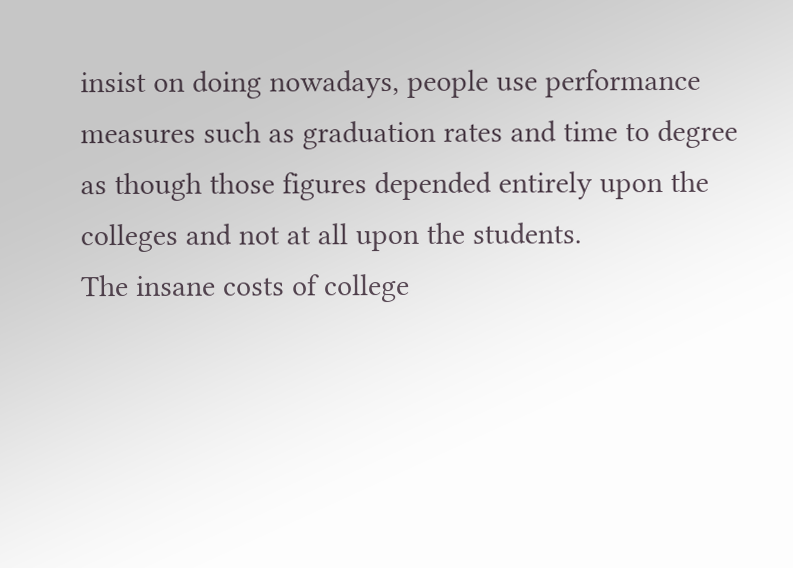insist on doing nowadays, people use performance measures such as graduation rates and time to degree as though those figures depended entirely upon the colleges and not at all upon the students.
The insane costs of college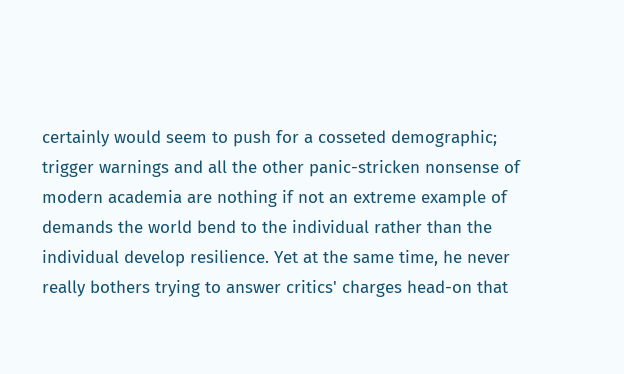certainly would seem to push for a cosseted demographic; trigger warnings and all the other panic-stricken nonsense of modern academia are nothing if not an extreme example of demands the world bend to the individual rather than the individual develop resilience. Yet at the same time, he never really bothers trying to answer critics' charges head-on that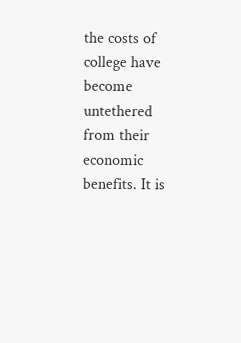the costs of college have become untethered from their economic benefits. It is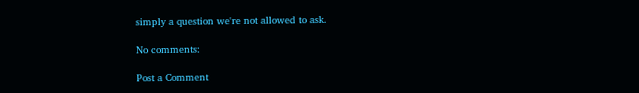simply a question we're not allowed to ask.

No comments:

Post a Comment